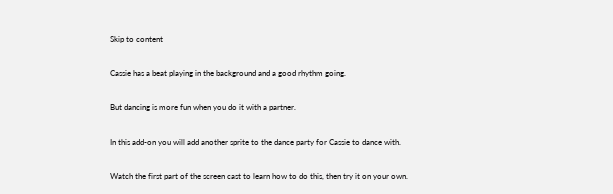Skip to content

Cassie has a beat playing in the background and a good rhythm going.

But dancing is more fun when you do it with a partner.

In this add-on you will add another sprite to the dance party for Cassie to dance with.

Watch the first part of the screen cast to learn how to do this, then try it on your own.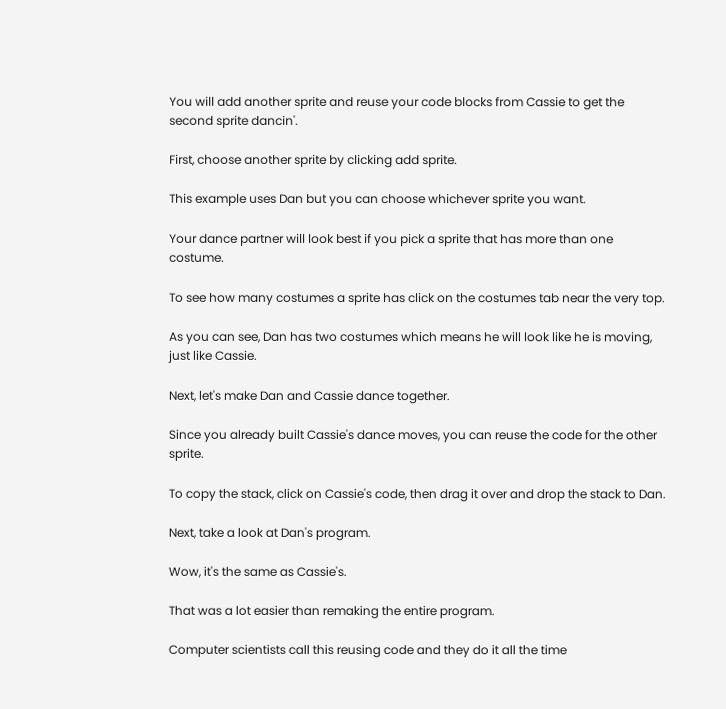You will add another sprite and reuse your code blocks from Cassie to get the second sprite dancin'.

First, choose another sprite by clicking add sprite.

This example uses Dan but you can choose whichever sprite you want.

Your dance partner will look best if you pick a sprite that has more than one costume.

To see how many costumes a sprite has click on the costumes tab near the very top.

As you can see, Dan has two costumes which means he will look like he is moving, just like Cassie.

Next, let's make Dan and Cassie dance together.

Since you already built Cassie's dance moves, you can reuse the code for the other sprite.

To copy the stack, click on Cassie's code, then drag it over and drop the stack to Dan.

Next, take a look at Dan's program.

Wow, it's the same as Cassie's.

That was a lot easier than remaking the entire program.

Computer scientists call this reusing code and they do it all the time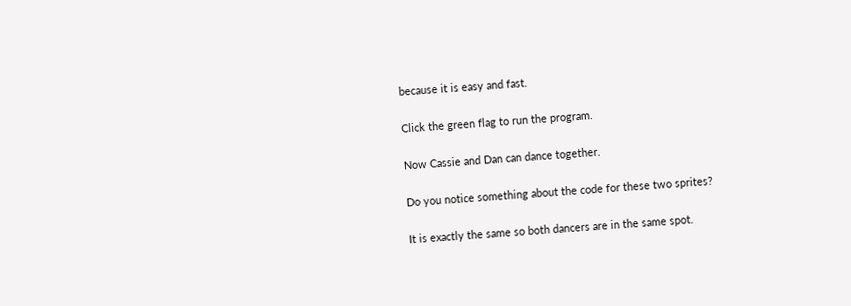because it is easy and fast.

Click the green flag to run the program.

Now Cassie and Dan can dance together.

Do you notice something about the code for these two sprites?

It is exactly the same so both dancers are in the same spot.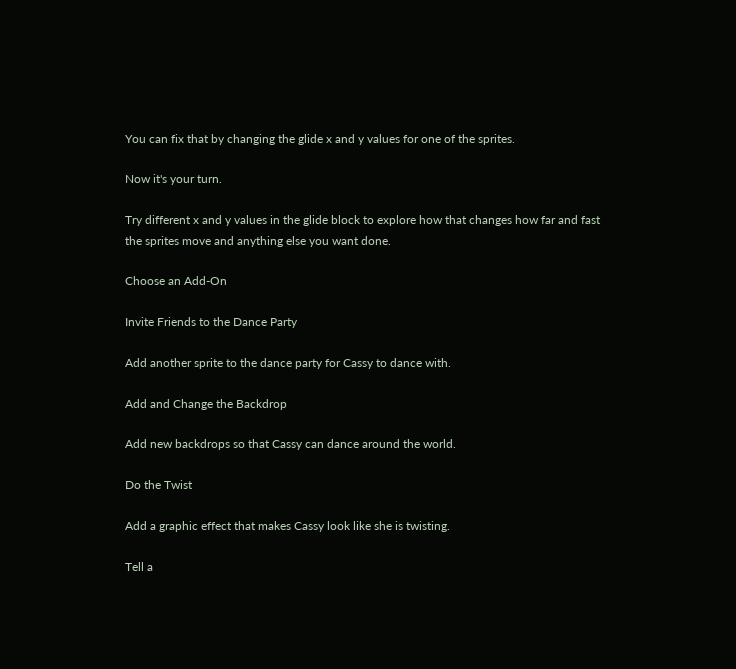You can fix that by changing the glide x and y values for one of the sprites.

Now it's your turn.

Try different x and y values in the glide block to explore how that changes how far and fast the sprites move and anything else you want done.

Choose an Add-On

Invite Friends to the Dance Party

Add another sprite to the dance party for Cassy to dance with.

Add and Change the Backdrop

Add new backdrops so that Cassy can dance around the world.

Do the Twist

Add a graphic effect that makes Cassy look like she is twisting.

Tell a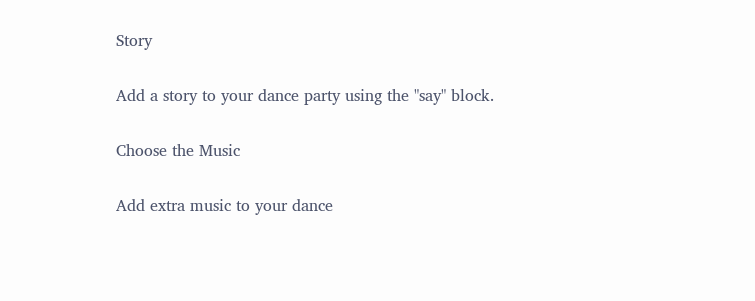Story

Add a story to your dance party using the "say" block.

Choose the Music

Add extra music to your dance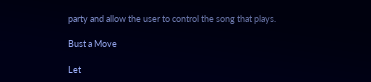party and allow the user to control the song that plays.

Bust a Move

Let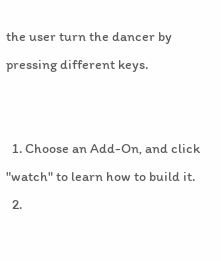the user turn the dancer by pressing different keys.


  1. Choose an Add-On, and click "watch" to learn how to build it.
  2.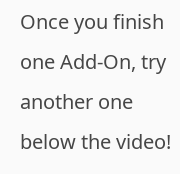Once you finish one Add-On, try another one below the video!